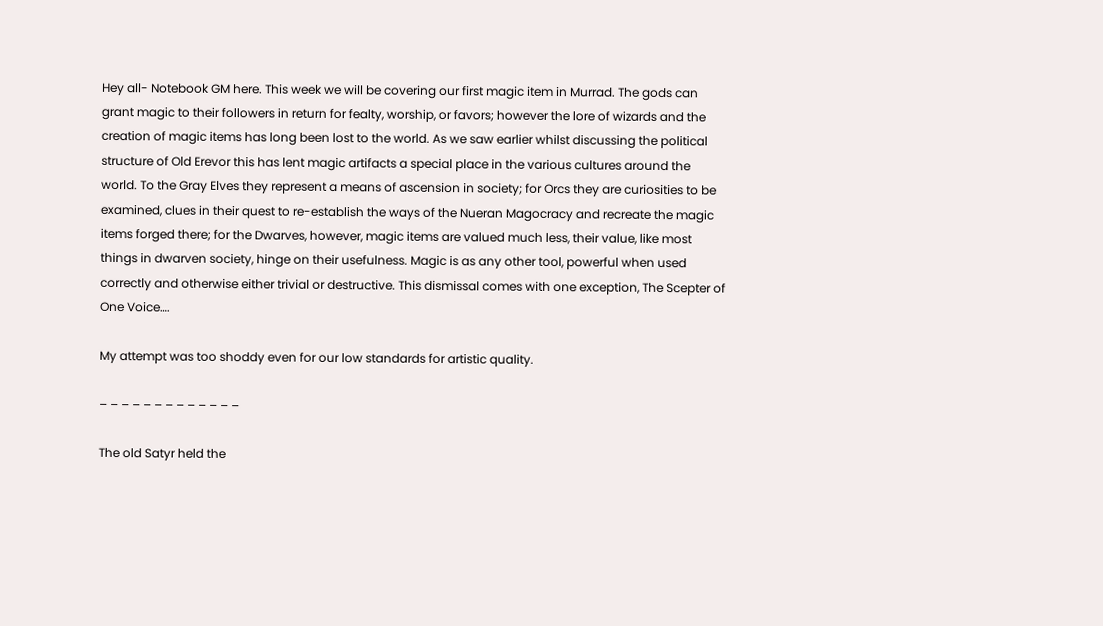Hey all- Notebook GM here. This week we will be covering our first magic item in Murrad. The gods can grant magic to their followers in return for fealty, worship, or favors; however the lore of wizards and the creation of magic items has long been lost to the world. As we saw earlier whilst discussing the political structure of Old Erevor this has lent magic artifacts a special place in the various cultures around the world. To the Gray Elves they represent a means of ascension in society; for Orcs they are curiosities to be examined, clues in their quest to re-establish the ways of the Nueran Magocracy and recreate the magic items forged there; for the Dwarves, however, magic items are valued much less, their value, like most things in dwarven society, hinge on their usefulness. Magic is as any other tool, powerful when used correctly and otherwise either trivial or destructive. This dismissal comes with one exception, The Scepter of One Voice….

My attempt was too shoddy even for our low standards for artistic quality.

– – – – – – – – – – – – –

The old Satyr held the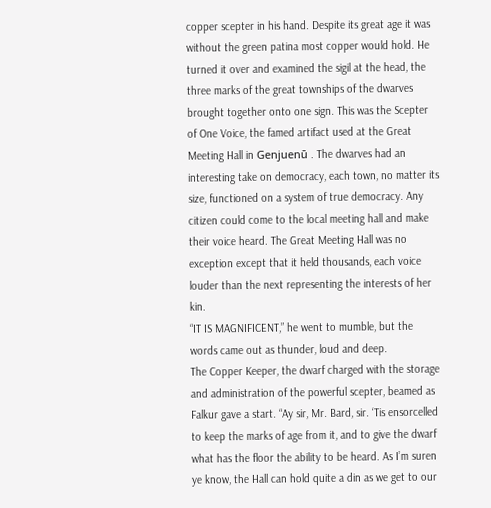copper scepter in his hand. Despite its great age it was without the green patina most copper would hold. He turned it over and examined the sigil at the head, the three marks of the great townships of the dwarves brought together onto one sign. This was the Scepter of One Voice, the famed artifact used at the Great Meeting Hall in Genjuenū . The dwarves had an interesting take on democracy, each town, no matter its size, functioned on a system of true democracy. Any citizen could come to the local meeting hall and make their voice heard. The Great Meeting Hall was no exception except that it held thousands, each voice louder than the next representing the interests of her kin.
“IT IS MAGNIFICENT,” he went to mumble, but the words came out as thunder, loud and deep.
The Copper Keeper, the dwarf charged with the storage and administration of the powerful scepter, beamed as Falkur gave a start. “Ay sir, Mr. Bard, sir. ‘Tis ensorcelled to keep the marks of age from it, and to give the dwarf what has the floor the ability to be heard. As I’m suren ye know, the Hall can hold quite a din as we get to our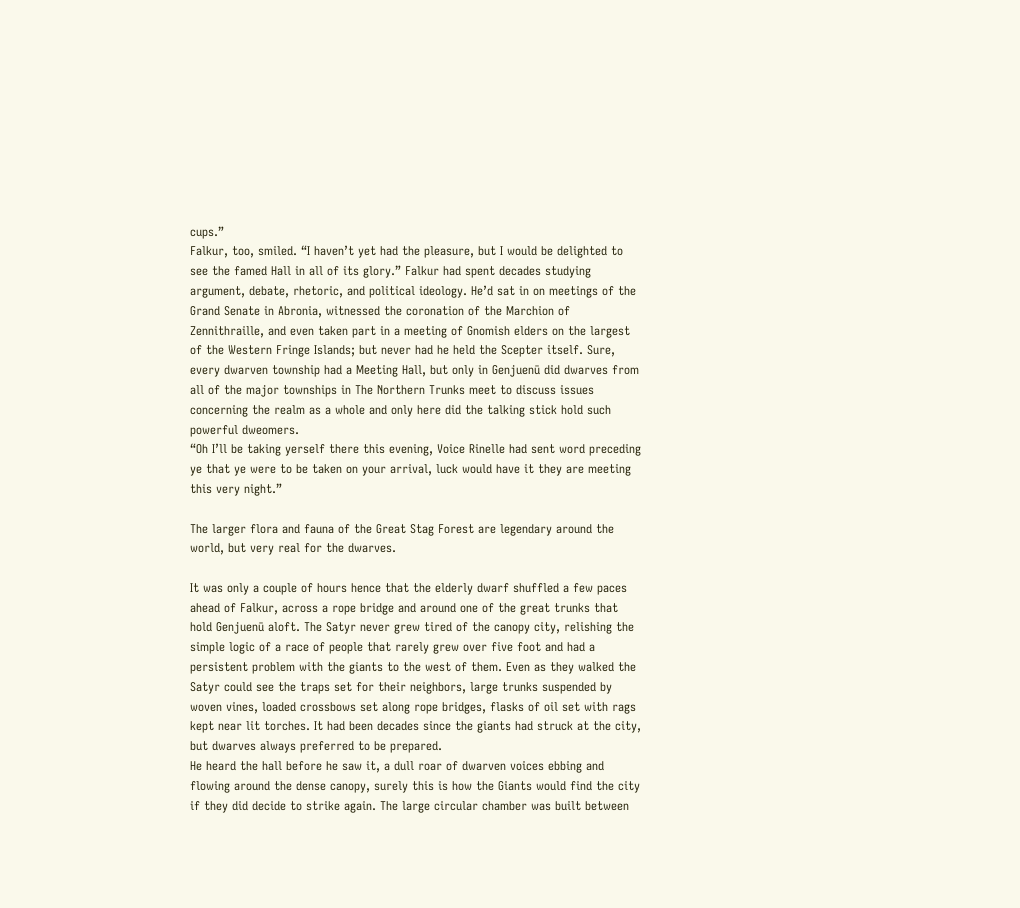cups.”
Falkur, too, smiled. “I haven’t yet had the pleasure, but I would be delighted to see the famed Hall in all of its glory.” Falkur had spent decades studying argument, debate, rhetoric, and political ideology. He’d sat in on meetings of the Grand Senate in Abronia, witnessed the coronation of the Marchion of Zennithraille, and even taken part in a meeting of Gnomish elders on the largest of the Western Fringe Islands; but never had he held the Scepter itself. Sure, every dwarven township had a Meeting Hall, but only in Genjuenū did dwarves from all of the major townships in The Northern Trunks meet to discuss issues concerning the realm as a whole and only here did the talking stick hold such powerful dweomers.
“Oh I’ll be taking yerself there this evening, Voice Rinelle had sent word preceding ye that ye were to be taken on your arrival, luck would have it they are meeting this very night.”

The larger flora and fauna of the Great Stag Forest are legendary around the world, but very real for the dwarves.

It was only a couple of hours hence that the elderly dwarf shuffled a few paces ahead of Falkur, across a rope bridge and around one of the great trunks that hold Genjuenū aloft. The Satyr never grew tired of the canopy city, relishing the simple logic of a race of people that rarely grew over five foot and had a persistent problem with the giants to the west of them. Even as they walked the Satyr could see the traps set for their neighbors, large trunks suspended by woven vines, loaded crossbows set along rope bridges, flasks of oil set with rags kept near lit torches. It had been decades since the giants had struck at the city, but dwarves always preferred to be prepared.
He heard the hall before he saw it, a dull roar of dwarven voices ebbing and flowing around the dense canopy, surely this is how the Giants would find the city if they did decide to strike again. The large circular chamber was built between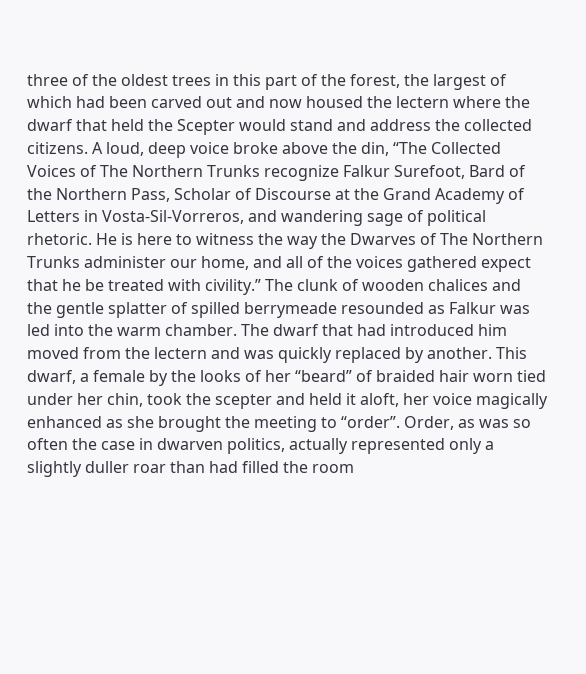three of the oldest trees in this part of the forest, the largest of which had been carved out and now housed the lectern where the dwarf that held the Scepter would stand and address the collected citizens. A loud, deep voice broke above the din, “The Collected Voices of The Northern Trunks recognize Falkur Surefoot, Bard of the Northern Pass, Scholar of Discourse at the Grand Academy of Letters in Vosta-Sil-Vorreros, and wandering sage of political rhetoric. He is here to witness the way the Dwarves of The Northern Trunks administer our home, and all of the voices gathered expect that he be treated with civility.” The clunk of wooden chalices and the gentle splatter of spilled berrymeade resounded as Falkur was led into the warm chamber. The dwarf that had introduced him moved from the lectern and was quickly replaced by another. This dwarf, a female by the looks of her “beard” of braided hair worn tied under her chin, took the scepter and held it aloft, her voice magically enhanced as she brought the meeting to “order”. Order, as was so often the case in dwarven politics, actually represented only a slightly duller roar than had filled the room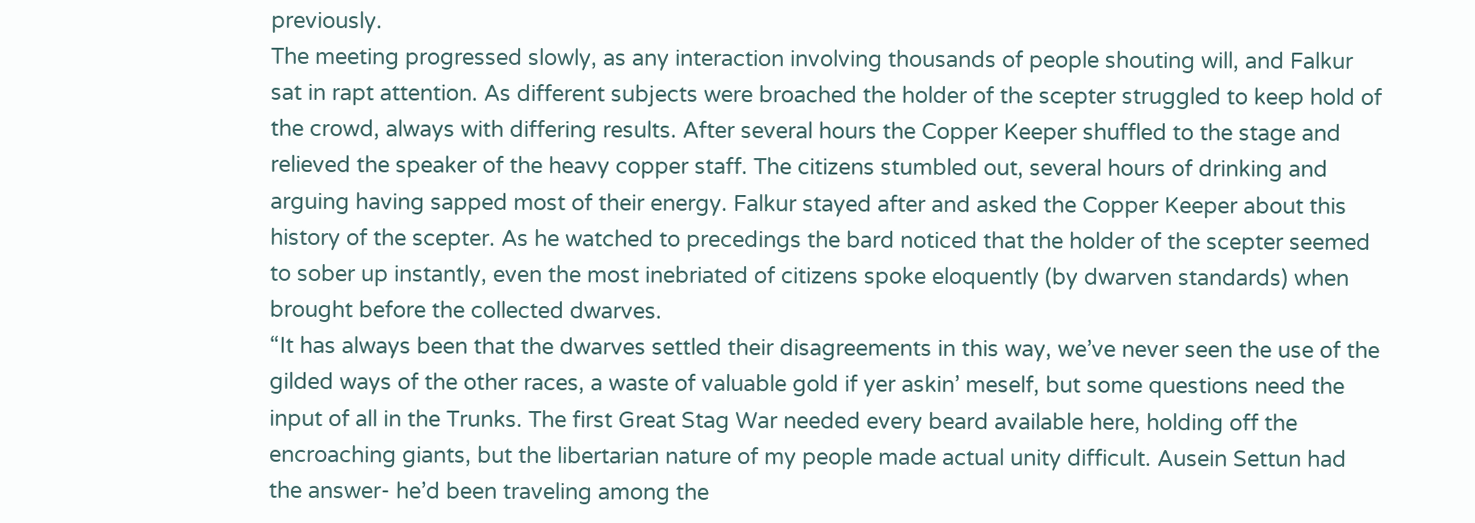previously.
The meeting progressed slowly, as any interaction involving thousands of people shouting will, and Falkur sat in rapt attention. As different subjects were broached the holder of the scepter struggled to keep hold of the crowd, always with differing results. After several hours the Copper Keeper shuffled to the stage and relieved the speaker of the heavy copper staff. The citizens stumbled out, several hours of drinking and arguing having sapped most of their energy. Falkur stayed after and asked the Copper Keeper about this history of the scepter. As he watched to precedings the bard noticed that the holder of the scepter seemed to sober up instantly, even the most inebriated of citizens spoke eloquently (by dwarven standards) when brought before the collected dwarves.
“It has always been that the dwarves settled their disagreements in this way, we’ve never seen the use of the gilded ways of the other races, a waste of valuable gold if yer askin’ meself, but some questions need the input of all in the Trunks. The first Great Stag War needed every beard available here, holding off the encroaching giants, but the libertarian nature of my people made actual unity difficult. Ausein Settun had the answer- he’d been traveling among the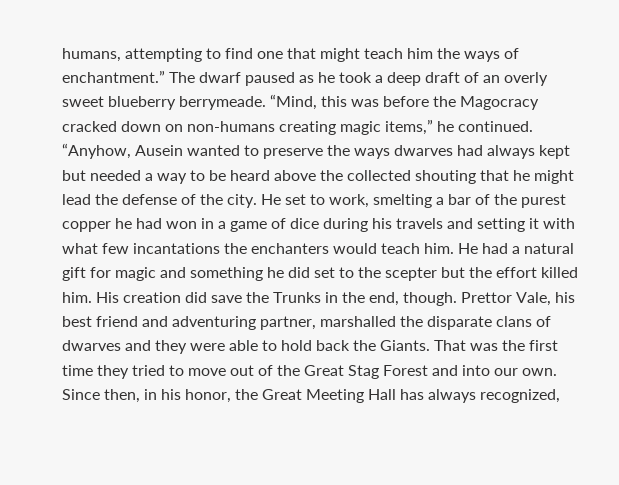humans, attempting to find one that might teach him the ways of enchantment.” The dwarf paused as he took a deep draft of an overly sweet blueberry berrymeade. “Mind, this was before the Magocracy cracked down on non-humans creating magic items,” he continued. “Anyhow, Ausein wanted to preserve the ways dwarves had always kept but needed a way to be heard above the collected shouting that he might lead the defense of the city. He set to work, smelting a bar of the purest copper he had won in a game of dice during his travels and setting it with what few incantations the enchanters would teach him. He had a natural gift for magic and something he did set to the scepter but the effort killed him. His creation did save the Trunks in the end, though. Prettor Vale, his best friend and adventuring partner, marshalled the disparate clans of dwarves and they were able to hold back the Giants. That was the first time they tried to move out of the Great Stag Forest and into our own. Since then, in his honor, the Great Meeting Hall has always recognized,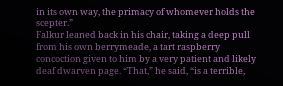in its own way, the primacy of whomever holds the scepter.”
Falkur leaned back in his chair, taking a deep pull from his own berrymeade, a tart raspberry concoction given to him by a very patient and likely deaf dwarven page. “That,” he said, “is a terrible,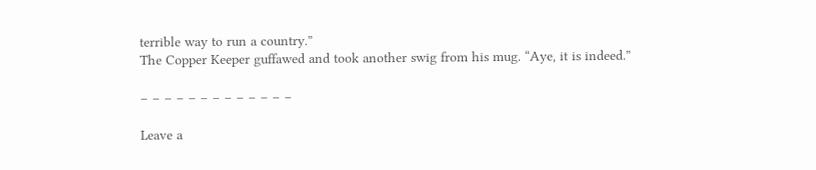terrible way to run a country.”
The Copper Keeper guffawed and took another swig from his mug. “Aye, it is indeed.”

– – – – – – – – – – – – –

Leave a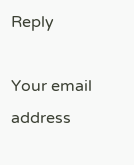Reply

Your email address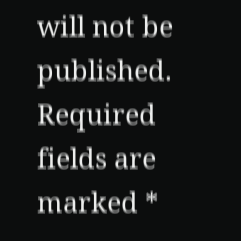will not be published. Required fields are marked *